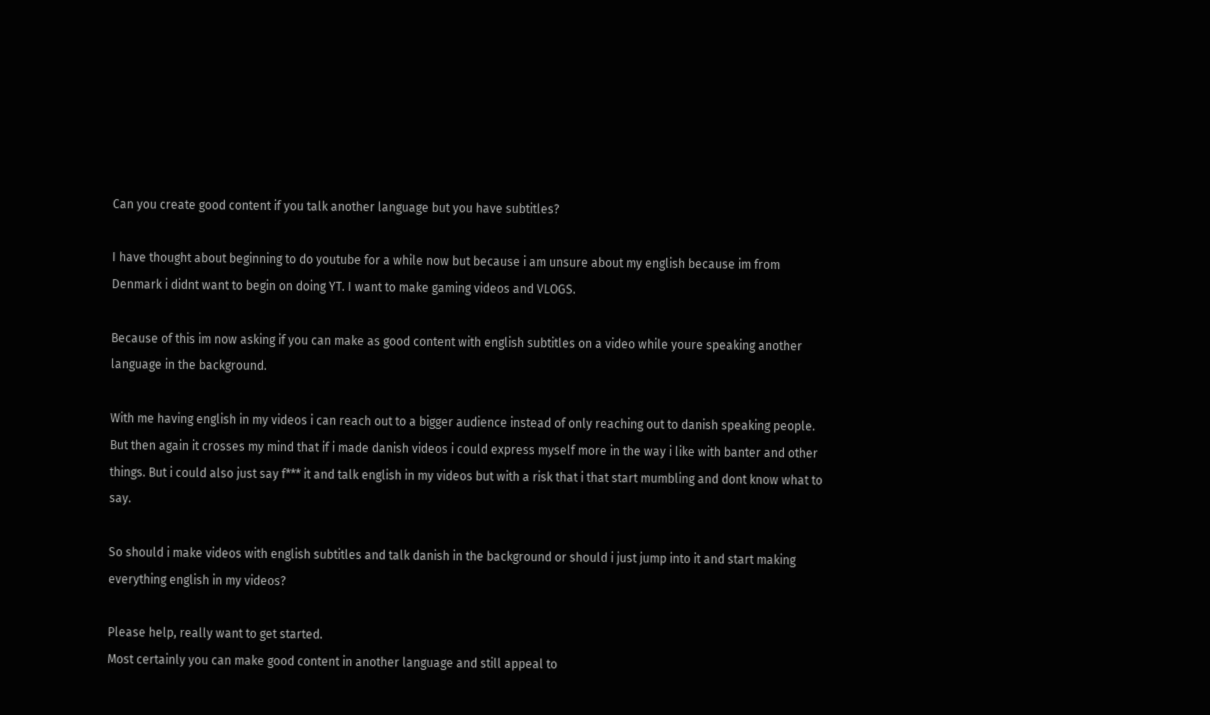Can you create good content if you talk another language but you have subtitles?

I have thought about beginning to do youtube for a while now but because i am unsure about my english because im from Denmark i didnt want to begin on doing YT. I want to make gaming videos and VLOGS.

Because of this im now asking if you can make as good content with english subtitles on a video while youre speaking another language in the background.

With me having english in my videos i can reach out to a bigger audience instead of only reaching out to danish speaking people. But then again it crosses my mind that if i made danish videos i could express myself more in the way i like with banter and other things. But i could also just say f*** it and talk english in my videos but with a risk that i that start mumbling and dont know what to say.

So should i make videos with english subtitles and talk danish in the background or should i just jump into it and start making everything english in my videos?

Please help, really want to get started.
Most certainly you can make good content in another language and still appeal to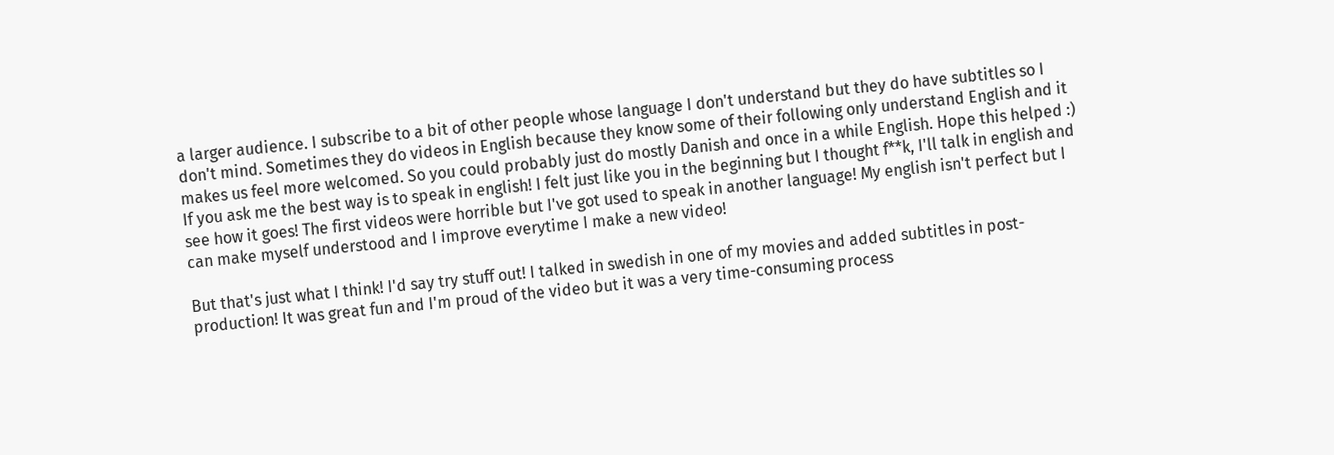a larger audience. I subscribe to a bit of other people whose language I don't understand but they do have subtitles so I don't mind. Sometimes they do videos in English because they know some of their following only understand English and it makes us feel more welcomed. So you could probably just do mostly Danish and once in a while English. Hope this helped :)
If you ask me the best way is to speak in english! I felt just like you in the beginning but I thought f**k, I'll talk in english and see how it goes! The first videos were horrible but I've got used to speak in another language! My english isn't perfect but I can make myself understood and I improve everytime I make a new video!

But that's just what I think! I'd say try stuff out! I talked in swedish in one of my movies and added subtitles in post-production! It was great fun and I'm proud of the video but it was a very time-consuming process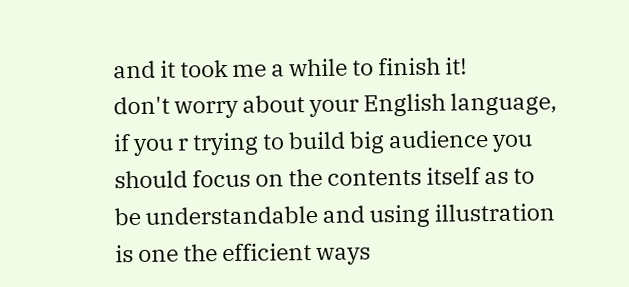and it took me a while to finish it!
don't worry about your English language, if you r trying to build big audience you should focus on the contents itself as to be understandable and using illustration is one the efficient ways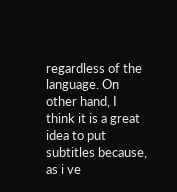regardless of the language. On other hand, I think it is a great idea to put subtitles because, as i ve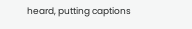heard, putting captions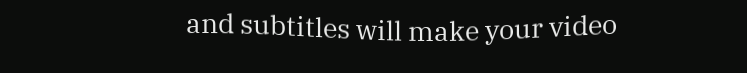and subtitles will make your video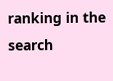ranking in the search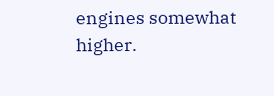engines somewhat higher.